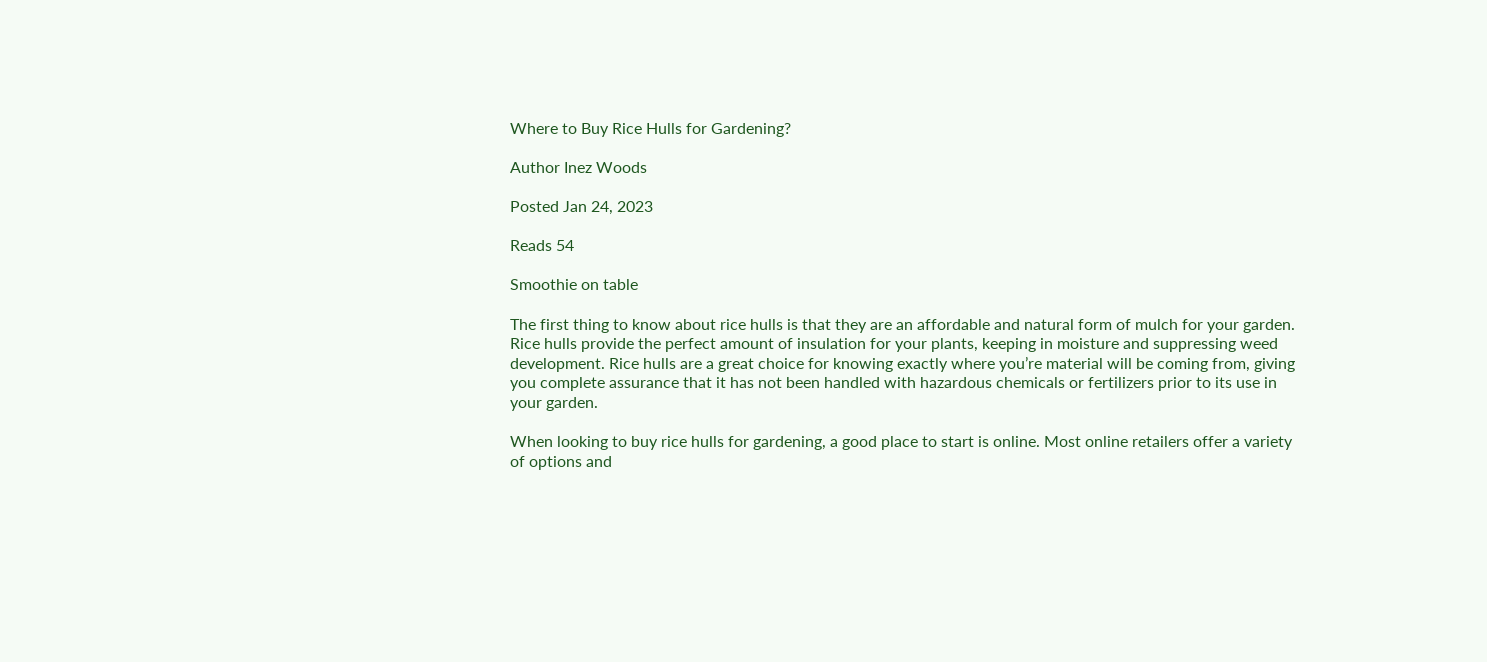Where to Buy Rice Hulls for Gardening?

Author Inez Woods

Posted Jan 24, 2023

Reads 54

Smoothie on table

The first thing to know about rice hulls is that they are an affordable and natural form of mulch for your garden. Rice hulls provide the perfect amount of insulation for your plants, keeping in moisture and suppressing weed development. Rice hulls are a great choice for knowing exactly where you’re material will be coming from, giving you complete assurance that it has not been handled with hazardous chemicals or fertilizers prior to its use in your garden.

When looking to buy rice hulls for gardening, a good place to start is online. Most online retailers offer a variety of options and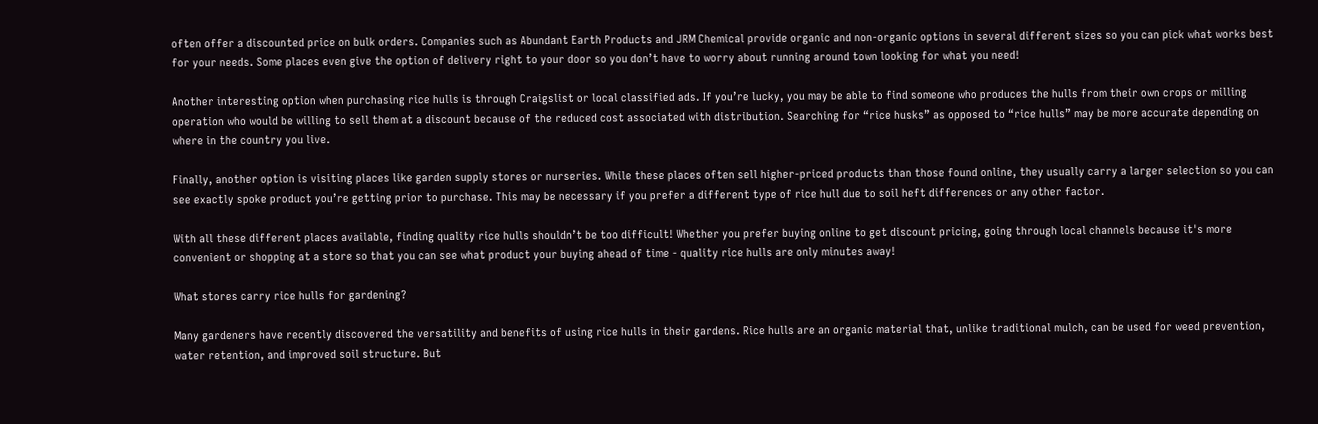often offer a discounted price on bulk orders. Companies such as Abundant Earth Products and JRM Chemical provide organic and non-organic options in several different sizes so you can pick what works best for your needs. Some places even give the option of delivery right to your door so you don’t have to worry about running around town looking for what you need!

Another interesting option when purchasing rice hulls is through Craigslist or local classified ads. If you’re lucky, you may be able to find someone who produces the hulls from their own crops or milling operation who would be willing to sell them at a discount because of the reduced cost associated with distribution. Searching for “rice husks” as opposed to “rice hulls” may be more accurate depending on where in the country you live.

Finally, another option is visiting places like garden supply stores or nurseries. While these places often sell higher-priced products than those found online, they usually carry a larger selection so you can see exactly spoke product you’re getting prior to purchase. This may be necessary if you prefer a different type of rice hull due to soil heft differences or any other factor.

With all these different places available, finding quality rice hulls shouldn’t be too difficult! Whether you prefer buying online to get discount pricing, going through local channels because it's more convenient or shopping at a store so that you can see what product your buying ahead of time - quality rice hulls are only minutes away!

What stores carry rice hulls for gardening?

Many gardeners have recently discovered the versatility and benefits of using rice hulls in their gardens. Rice hulls are an organic material that, unlike traditional mulch, can be used for weed prevention, water retention, and improved soil structure. But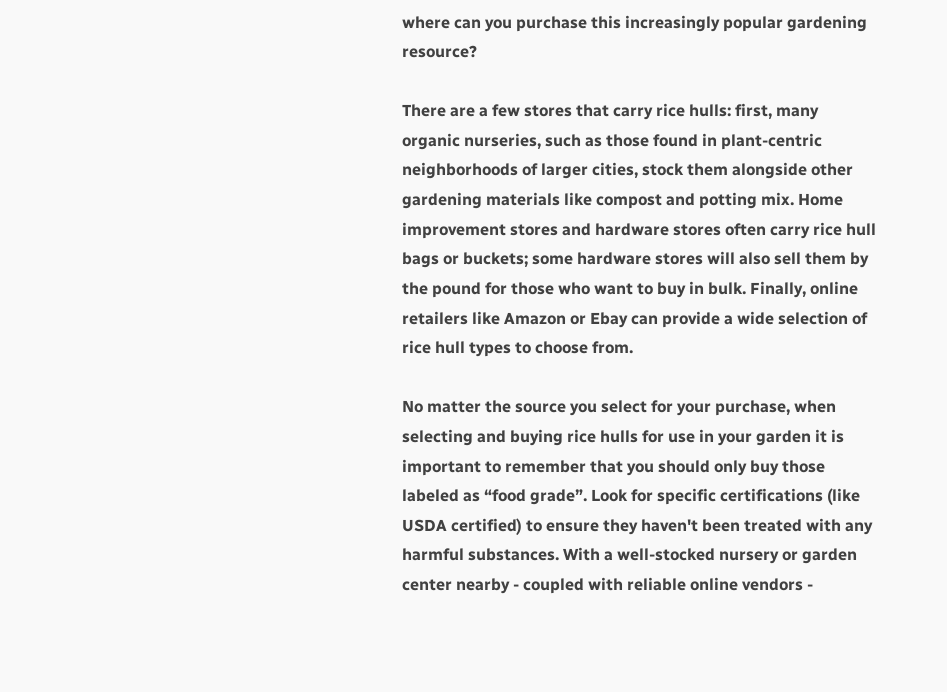where can you purchase this increasingly popular gardening resource?

There are a few stores that carry rice hulls: first, many organic nurseries, such as those found in plant-centric neighborhoods of larger cities, stock them alongside other gardening materials like compost and potting mix. Home improvement stores and hardware stores often carry rice hull bags or buckets; some hardware stores will also sell them by the pound for those who want to buy in bulk. Finally, online retailers like Amazon or Ebay can provide a wide selection of rice hull types to choose from.

No matter the source you select for your purchase, when selecting and buying rice hulls for use in your garden it is important to remember that you should only buy those labeled as “food grade”. Look for specific certifications (like USDA certified) to ensure they haven't been treated with any harmful substances. With a well-stocked nursery or garden center nearby - coupled with reliable online vendors -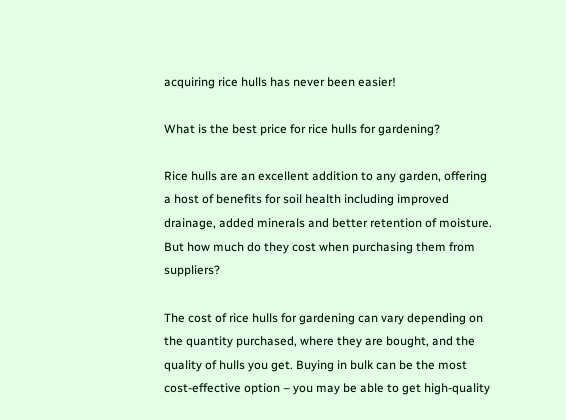acquiring rice hulls has never been easier!

What is the best price for rice hulls for gardening?

Rice hulls are an excellent addition to any garden, offering a host of benefits for soil health including improved drainage, added minerals and better retention of moisture. But how much do they cost when purchasing them from suppliers?

The cost of rice hulls for gardening can vary depending on the quantity purchased, where they are bought, and the quality of hulls you get. Buying in bulk can be the most cost-effective option – you may be able to get high-quality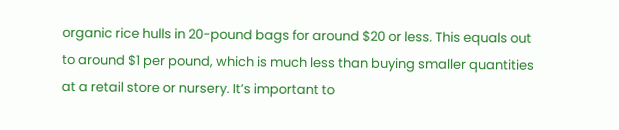organic rice hulls in 20-pound bags for around $20 or less. This equals out to around $1 per pound, which is much less than buying smaller quantities at a retail store or nursery. It’s important to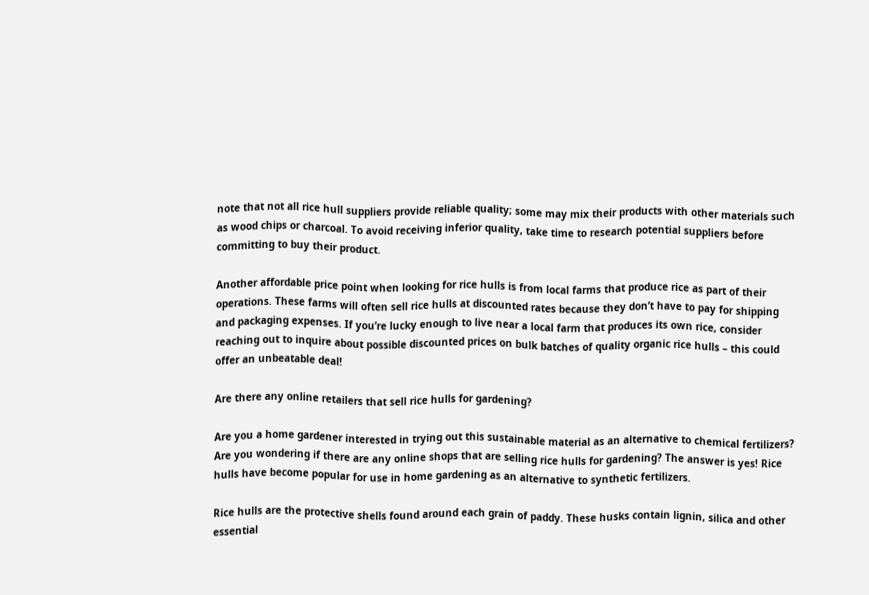note that not all rice hull suppliers provide reliable quality; some may mix their products with other materials such as wood chips or charcoal. To avoid receiving inferior quality, take time to research potential suppliers before committing to buy their product.

Another affordable price point when looking for rice hulls is from local farms that produce rice as part of their operations. These farms will often sell rice hulls at discounted rates because they don’t have to pay for shipping and packaging expenses. If you’re lucky enough to live near a local farm that produces its own rice, consider reaching out to inquire about possible discounted prices on bulk batches of quality organic rice hulls – this could offer an unbeatable deal!

Are there any online retailers that sell rice hulls for gardening?

Are you a home gardener interested in trying out this sustainable material as an alternative to chemical fertilizers? Are you wondering if there are any online shops that are selling rice hulls for gardening? The answer is yes! Rice hulls have become popular for use in home gardening as an alternative to synthetic fertilizers.

Rice hulls are the protective shells found around each grain of paddy. These husks contain lignin, silica and other essential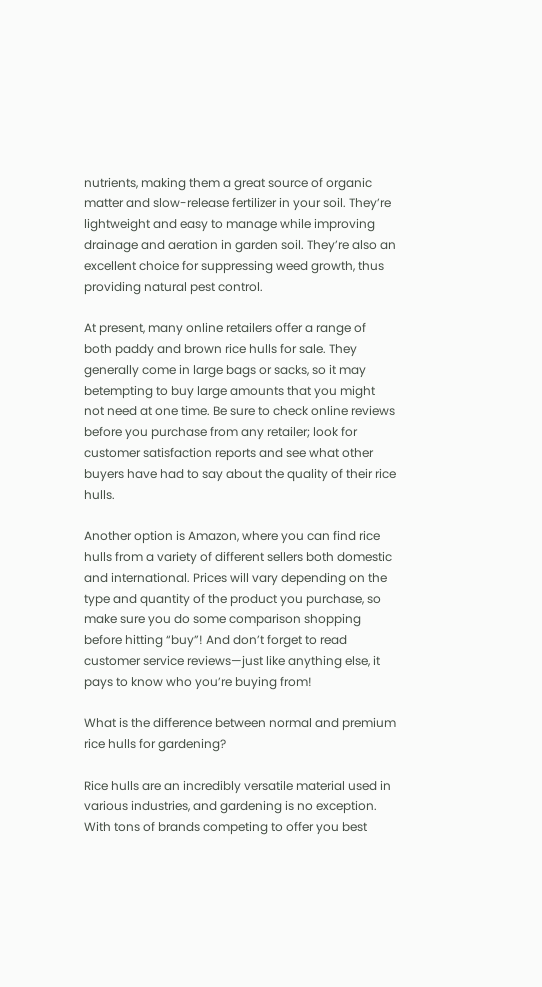nutrients, making them a great source of organic matter and slow-release fertilizer in your soil. They’re lightweight and easy to manage while improving drainage and aeration in garden soil. They’re also an excellent choice for suppressing weed growth, thus providing natural pest control.

At present, many online retailers offer a range of both paddy and brown rice hulls for sale. They generally come in large bags or sacks, so it may betempting to buy large amounts that you might not need at one time. Be sure to check online reviews before you purchase from any retailer; look for customer satisfaction reports and see what other buyers have had to say about the quality of their rice hulls.

Another option is Amazon, where you can find rice hulls from a variety of different sellers both domestic and international. Prices will vary depending on the type and quantity of the product you purchase, so make sure you do some comparison shopping before hitting “buy”! And don’t forget to read customer service reviews—just like anything else, it pays to know who you’re buying from!

What is the difference between normal and premium rice hulls for gardening?

Rice hulls are an incredibly versatile material used in various industries, and gardening is no exception. With tons of brands competing to offer you best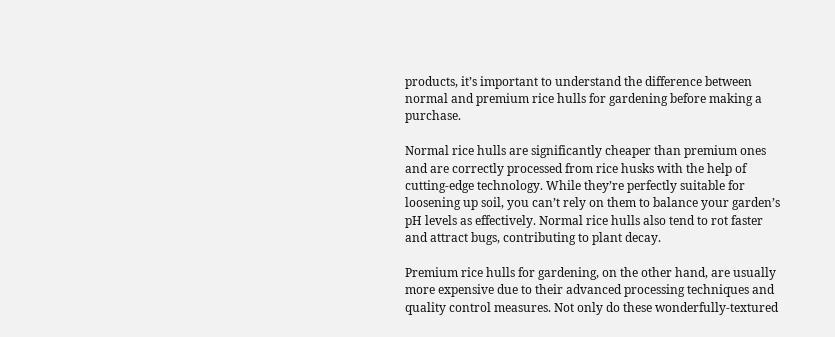products, it’s important to understand the difference between normal and premium rice hulls for gardening before making a purchase.

Normal rice hulls are significantly cheaper than premium ones and are correctly processed from rice husks with the help of cutting-edge technology. While they’re perfectly suitable for loosening up soil, you can’t rely on them to balance your garden’s pH levels as effectively. Normal rice hulls also tend to rot faster and attract bugs, contributing to plant decay.

Premium rice hulls for gardening, on the other hand, are usually more expensive due to their advanced processing techniques and quality control measures. Not only do these wonderfully-textured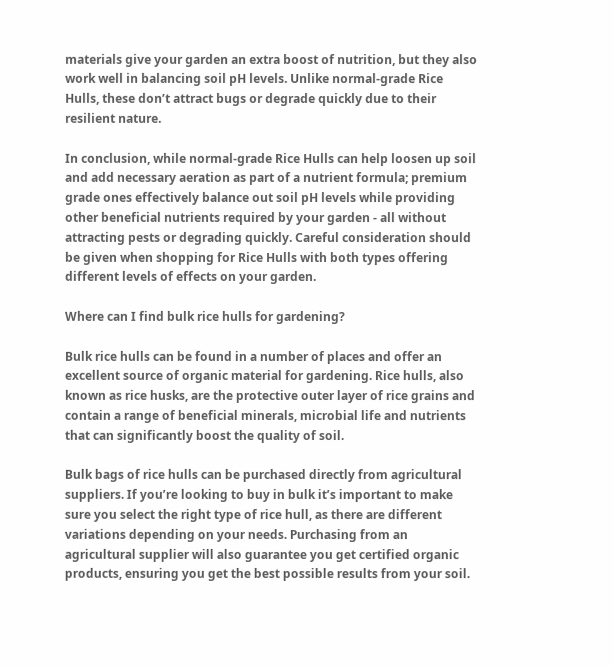materials give your garden an extra boost of nutrition, but they also work well in balancing soil pH levels. Unlike normal-grade Rice Hulls, these don’t attract bugs or degrade quickly due to their resilient nature.

In conclusion, while normal-grade Rice Hulls can help loosen up soil and add necessary aeration as part of a nutrient formula; premium grade ones effectively balance out soil pH levels while providing other beneficial nutrients required by your garden - all without attracting pests or degrading quickly. Careful consideration should be given when shopping for Rice Hulls with both types offering different levels of effects on your garden.

Where can I find bulk rice hulls for gardening?

Bulk rice hulls can be found in a number of places and offer an excellent source of organic material for gardening. Rice hulls, also known as rice husks, are the protective outer layer of rice grains and contain a range of beneficial minerals, microbial life and nutrients that can significantly boost the quality of soil.

Bulk bags of rice hulls can be purchased directly from agricultural suppliers. If you’re looking to buy in bulk it’s important to make sure you select the right type of rice hull, as there are different variations depending on your needs. Purchasing from an agricultural supplier will also guarantee you get certified organic products, ensuring you get the best possible results from your soil.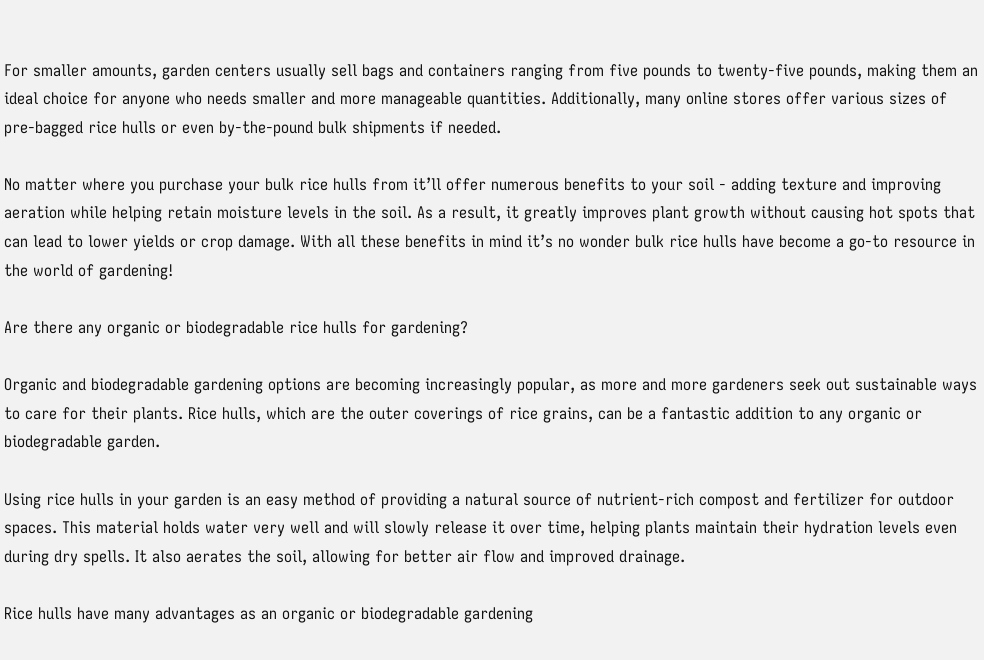For smaller amounts, garden centers usually sell bags and containers ranging from five pounds to twenty-five pounds, making them an ideal choice for anyone who needs smaller and more manageable quantities. Additionally, many online stores offer various sizes of pre-bagged rice hulls or even by-the-pound bulk shipments if needed.

No matter where you purchase your bulk rice hulls from it’ll offer numerous benefits to your soil - adding texture and improving aeration while helping retain moisture levels in the soil. As a result, it greatly improves plant growth without causing hot spots that can lead to lower yields or crop damage. With all these benefits in mind it’s no wonder bulk rice hulls have become a go-to resource in the world of gardening!

Are there any organic or biodegradable rice hulls for gardening?

Organic and biodegradable gardening options are becoming increasingly popular, as more and more gardeners seek out sustainable ways to care for their plants. Rice hulls, which are the outer coverings of rice grains, can be a fantastic addition to any organic or biodegradable garden.

Using rice hulls in your garden is an easy method of providing a natural source of nutrient-rich compost and fertilizer for outdoor spaces. This material holds water very well and will slowly release it over time, helping plants maintain their hydration levels even during dry spells. It also aerates the soil, allowing for better air flow and improved drainage.

Rice hulls have many advantages as an organic or biodegradable gardening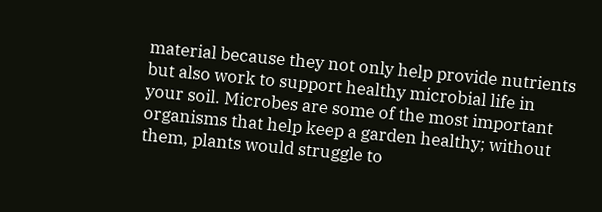material because they not only help provide nutrients but also work to support healthy microbial life in your soil. Microbes are some of the most important organisms that help keep a garden healthy; without them, plants would struggle to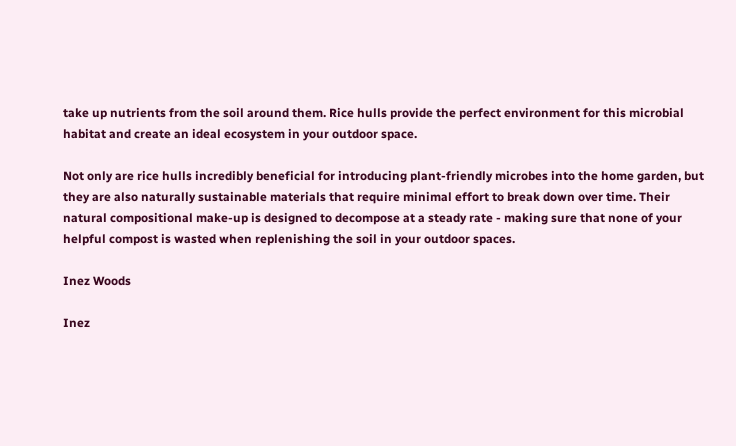take up nutrients from the soil around them. Rice hulls provide the perfect environment for this microbial habitat and create an ideal ecosystem in your outdoor space.

Not only are rice hulls incredibly beneficial for introducing plant-friendly microbes into the home garden, but they are also naturally sustainable materials that require minimal effort to break down over time. Their natural compositional make-up is designed to decompose at a steady rate - making sure that none of your helpful compost is wasted when replenishing the soil in your outdoor spaces.

Inez Woods

Inez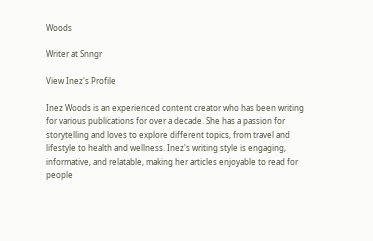Woods

Writer at Snngr

View Inez's Profile

Inez Woods is an experienced content creator who has been writing for various publications for over a decade. She has a passion for storytelling and loves to explore different topics, from travel and lifestyle to health and wellness. Inez's writing style is engaging, informative, and relatable, making her articles enjoyable to read for people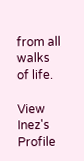from all walks of life.

View Inez's Profile